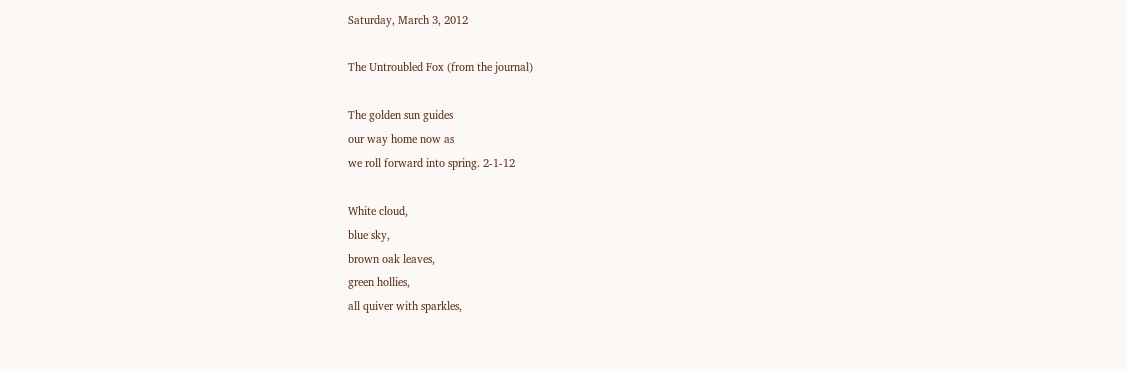Saturday, March 3, 2012

The Untroubled Fox (from the journal)

The golden sun guides
our way home now as
we roll forward into spring. 2-1-12

White cloud,
blue sky,
brown oak leaves,
green hollies,
all quiver with sparkles,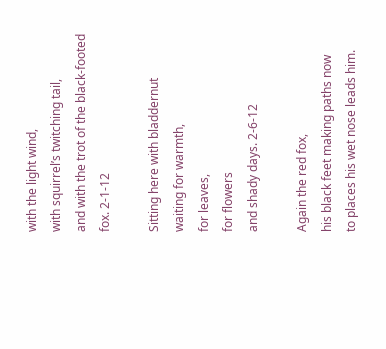with the light wind,
with squirrel’s twitching tail,
and with the trot of the black-footed fox. 2-1-12

Sitting here with bladdernut
waiting for warmth,
for leaves,
for flowers
and shady days. 2-6-12

Again the red fox,
his black feet making paths now
to places his wet nose leads him.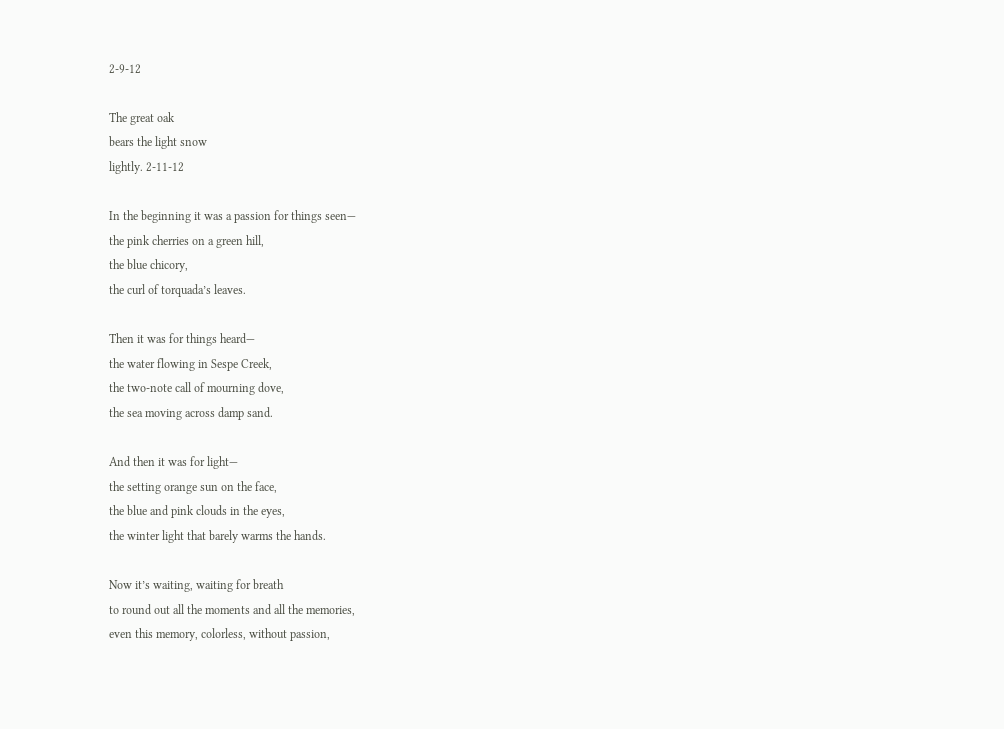2-9-12

The great oak
bears the light snow
lightly. 2-11-12

In the beginning it was a passion for things seen—
the pink cherries on a green hill,
the blue chicory,
the curl of torquada’s leaves.

Then it was for things heard—
the water flowing in Sespe Creek,
the two-note call of mourning dove,
the sea moving across damp sand.

And then it was for light—
the setting orange sun on the face,
the blue and pink clouds in the eyes,
the winter light that barely warms the hands.

Now it’s waiting, waiting for breath
to round out all the moments and all the memories,
even this memory, colorless, without passion,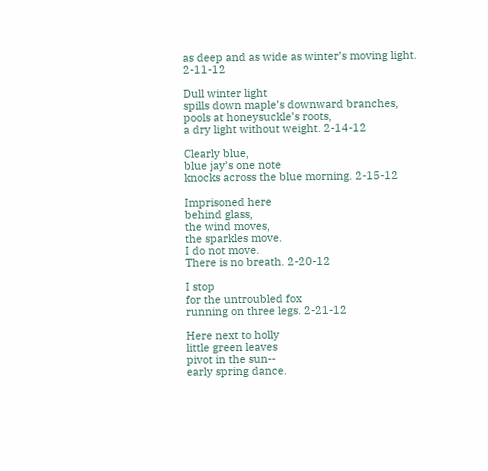as deep and as wide as winter’s moving light. 2-11-12

Dull winter light
spills down maple’s downward branches,
pools at honeysuckle’s roots,
a dry light without weight. 2-14-12

Clearly blue,
blue jay’s one note
knocks across the blue morning. 2-15-12

Imprisoned here
behind glass,
the wind moves,
the sparkles move.
I do not move.
There is no breath. 2-20-12

I stop
for the untroubled fox
running on three legs. 2-21-12

Here next to holly
little green leaves
pivot in the sun--
early spring dance.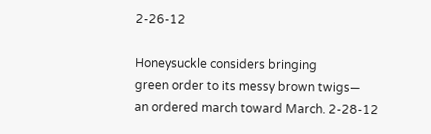2-26-12

Honeysuckle considers bringing
green order to its messy brown twigs—
an ordered march toward March. 2-28-12